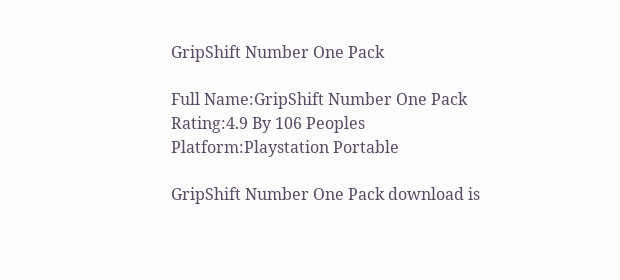GripShift Number One Pack

Full Name:GripShift Number One Pack
Rating:4.9 By 106 Peoples
Platform:Playstation Portable

GripShift Number One Pack download is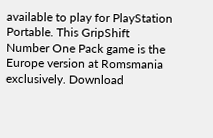available to play for PlayStation Portable. This GripShift Number One Pack game is the Europe version at Romsmania exclusively. Download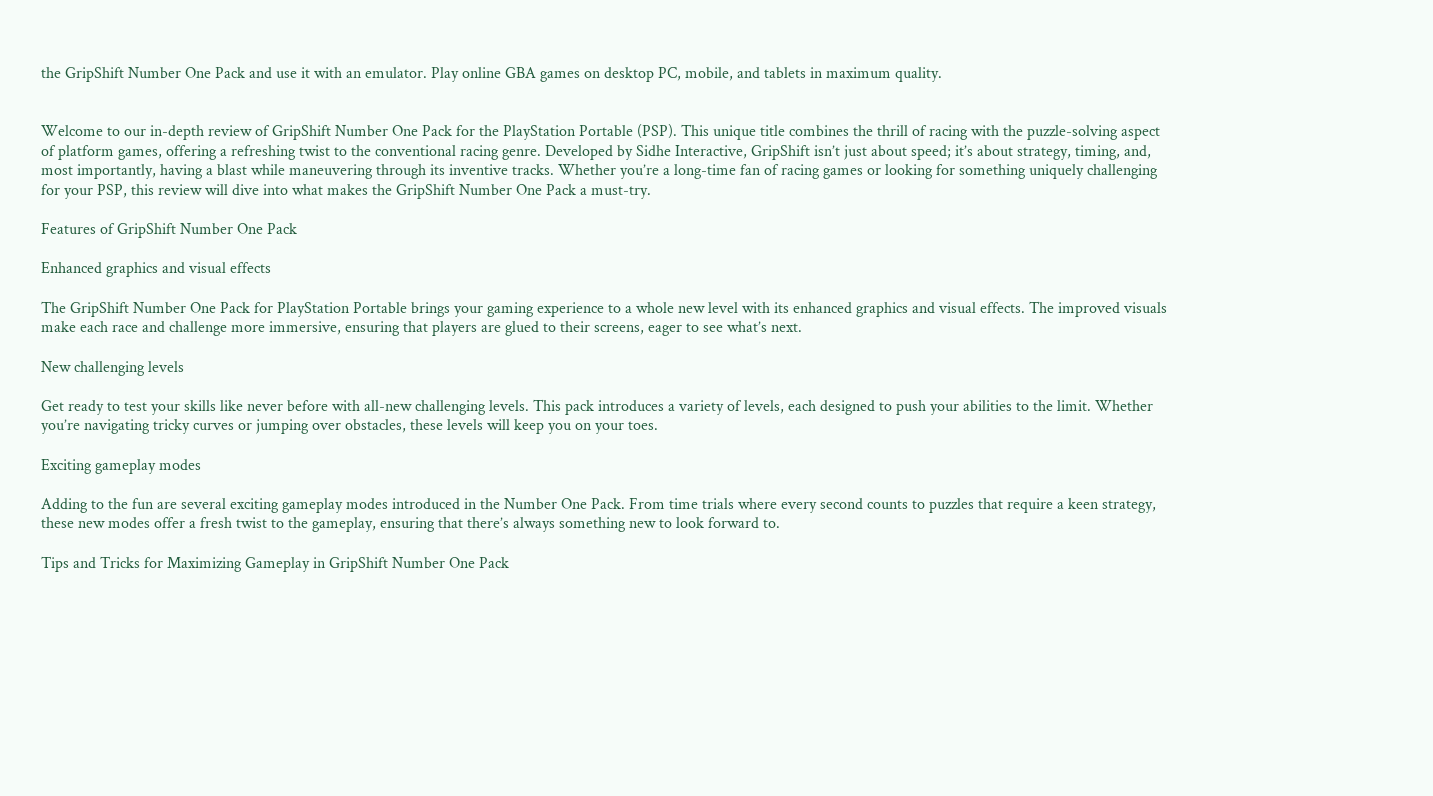the GripShift Number One Pack and use it with an emulator. Play online GBA games on desktop PC, mobile, and tablets in maximum quality.


Welcome to our in-depth review of GripShift Number One Pack for the PlayStation Portable (PSP). This unique title combines the thrill of racing with the puzzle-solving aspect of platform games, offering a refreshing twist to the conventional racing genre. Developed by Sidhe Interactive, GripShift isn’t just about speed; it’s about strategy, timing, and, most importantly, having a blast while maneuvering through its inventive tracks. Whether you’re a long-time fan of racing games or looking for something uniquely challenging for your PSP, this review will dive into what makes the GripShift Number One Pack a must-try.

Features of GripShift Number One Pack

Enhanced graphics and visual effects

The GripShift Number One Pack for PlayStation Portable brings your gaming experience to a whole new level with its enhanced graphics and visual effects. The improved visuals make each race and challenge more immersive, ensuring that players are glued to their screens, eager to see what’s next.

New challenging levels

Get ready to test your skills like never before with all-new challenging levels. This pack introduces a variety of levels, each designed to push your abilities to the limit. Whether you’re navigating tricky curves or jumping over obstacles, these levels will keep you on your toes.

Exciting gameplay modes

Adding to the fun are several exciting gameplay modes introduced in the Number One Pack. From time trials where every second counts to puzzles that require a keen strategy, these new modes offer a fresh twist to the gameplay, ensuring that there’s always something new to look forward to.

Tips and Tricks for Maximizing Gameplay in GripShift Number One Pack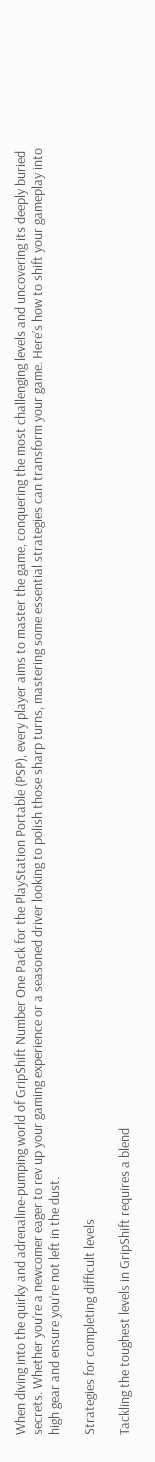When diving into the quirky and adrenaline-pumping world of GripShift Number One Pack for the PlayStation Portable (PSP), every player aims to master the game, conquering the most challenging levels and uncovering its deeply buried secrets. Whether you’re a newcomer eager to rev up your gaming experience or a seasoned driver looking to polish those sharp turns, mastering some essential strategies can transform your game. Here’s how to shift your gameplay into high gear and ensure you’re not left in the dust.

Strategies for completing difficult levels

Tackling the toughest levels in GripShift requires a blend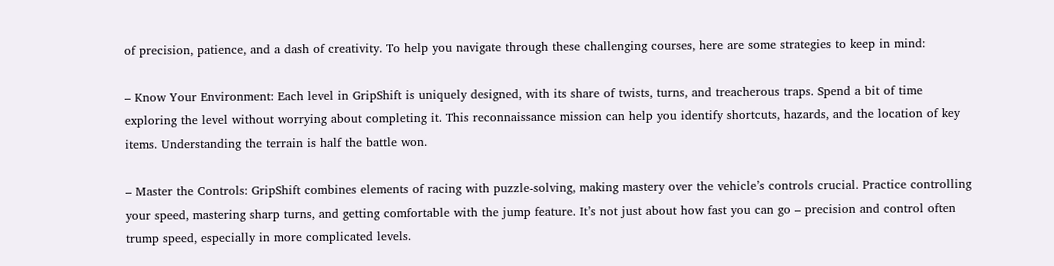of precision, patience, and a dash of creativity. To help you navigate through these challenging courses, here are some strategies to keep in mind:

– Know Your Environment: Each level in GripShift is uniquely designed, with its share of twists, turns, and treacherous traps. Spend a bit of time exploring the level without worrying about completing it. This reconnaissance mission can help you identify shortcuts, hazards, and the location of key items. Understanding the terrain is half the battle won.

– Master the Controls: GripShift combines elements of racing with puzzle-solving, making mastery over the vehicle’s controls crucial. Practice controlling your speed, mastering sharp turns, and getting comfortable with the jump feature. It’s not just about how fast you can go – precision and control often trump speed, especially in more complicated levels.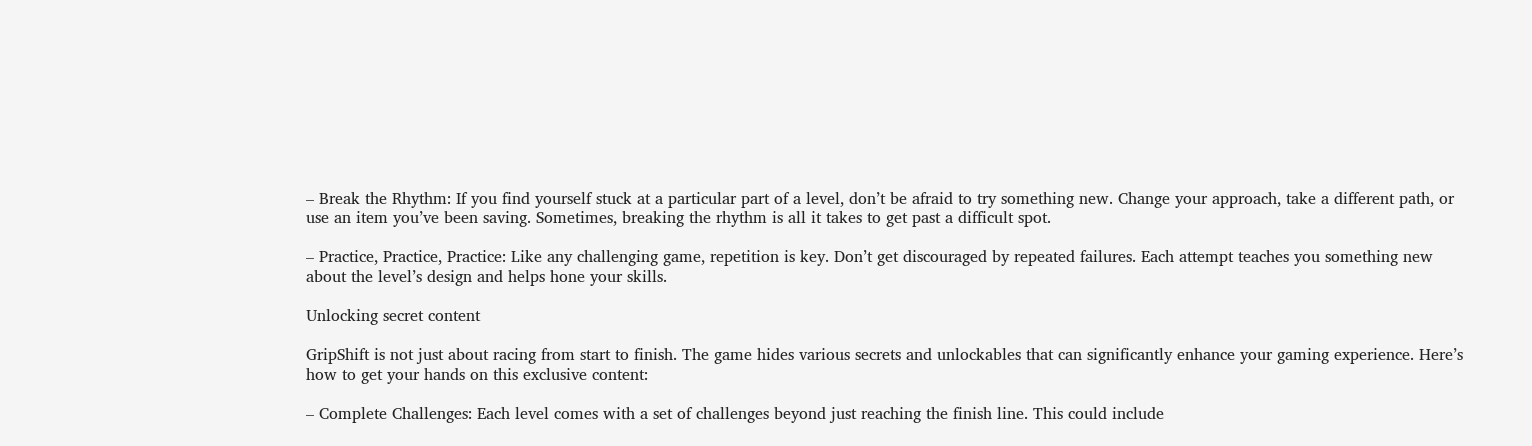– Break the Rhythm: If you find yourself stuck at a particular part of a level, don’t be afraid to try something new. Change your approach, take a different path, or use an item you’ve been saving. Sometimes, breaking the rhythm is all it takes to get past a difficult spot.

– Practice, Practice, Practice: Like any challenging game, repetition is key. Don’t get discouraged by repeated failures. Each attempt teaches you something new about the level’s design and helps hone your skills.

Unlocking secret content

GripShift is not just about racing from start to finish. The game hides various secrets and unlockables that can significantly enhance your gaming experience. Here’s how to get your hands on this exclusive content:

– Complete Challenges: Each level comes with a set of challenges beyond just reaching the finish line. This could include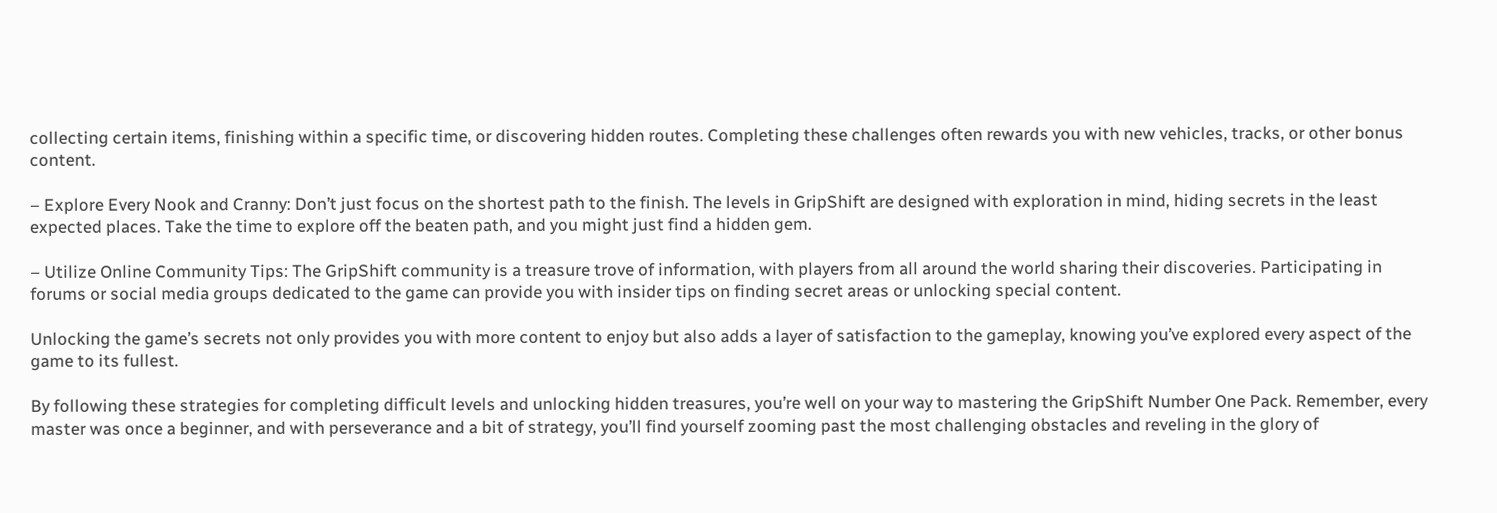collecting certain items, finishing within a specific time, or discovering hidden routes. Completing these challenges often rewards you with new vehicles, tracks, or other bonus content.

– Explore Every Nook and Cranny: Don’t just focus on the shortest path to the finish. The levels in GripShift are designed with exploration in mind, hiding secrets in the least expected places. Take the time to explore off the beaten path, and you might just find a hidden gem.

– Utilize Online Community Tips: The GripShift community is a treasure trove of information, with players from all around the world sharing their discoveries. Participating in forums or social media groups dedicated to the game can provide you with insider tips on finding secret areas or unlocking special content.

Unlocking the game’s secrets not only provides you with more content to enjoy but also adds a layer of satisfaction to the gameplay, knowing you’ve explored every aspect of the game to its fullest.

By following these strategies for completing difficult levels and unlocking hidden treasures, you’re well on your way to mastering the GripShift Number One Pack. Remember, every master was once a beginner, and with perseverance and a bit of strategy, you’ll find yourself zooming past the most challenging obstacles and reveling in the glory of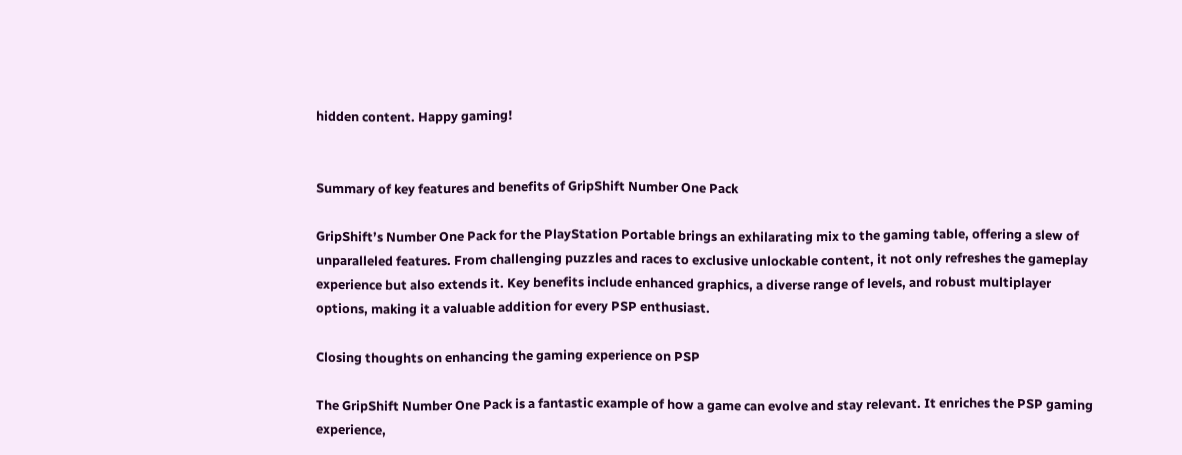hidden content. Happy gaming!


Summary of key features and benefits of GripShift Number One Pack

GripShift’s Number One Pack for the PlayStation Portable brings an exhilarating mix to the gaming table, offering a slew of unparalleled features. From challenging puzzles and races to exclusive unlockable content, it not only refreshes the gameplay experience but also extends it. Key benefits include enhanced graphics, a diverse range of levels, and robust multiplayer options, making it a valuable addition for every PSP enthusiast.

Closing thoughts on enhancing the gaming experience on PSP

The GripShift Number One Pack is a fantastic example of how a game can evolve and stay relevant. It enriches the PSP gaming experience,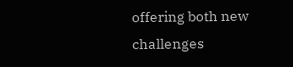offering both new challenges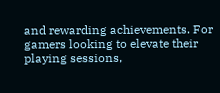and rewarding achievements. For gamers looking to elevate their playing sessions,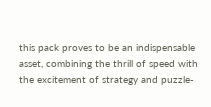this pack proves to be an indispensable asset, combining the thrill of speed with the excitement of strategy and puzzle-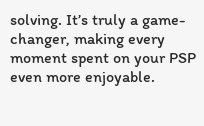solving. It’s truly a game-changer, making every moment spent on your PSP even more enjoyable.